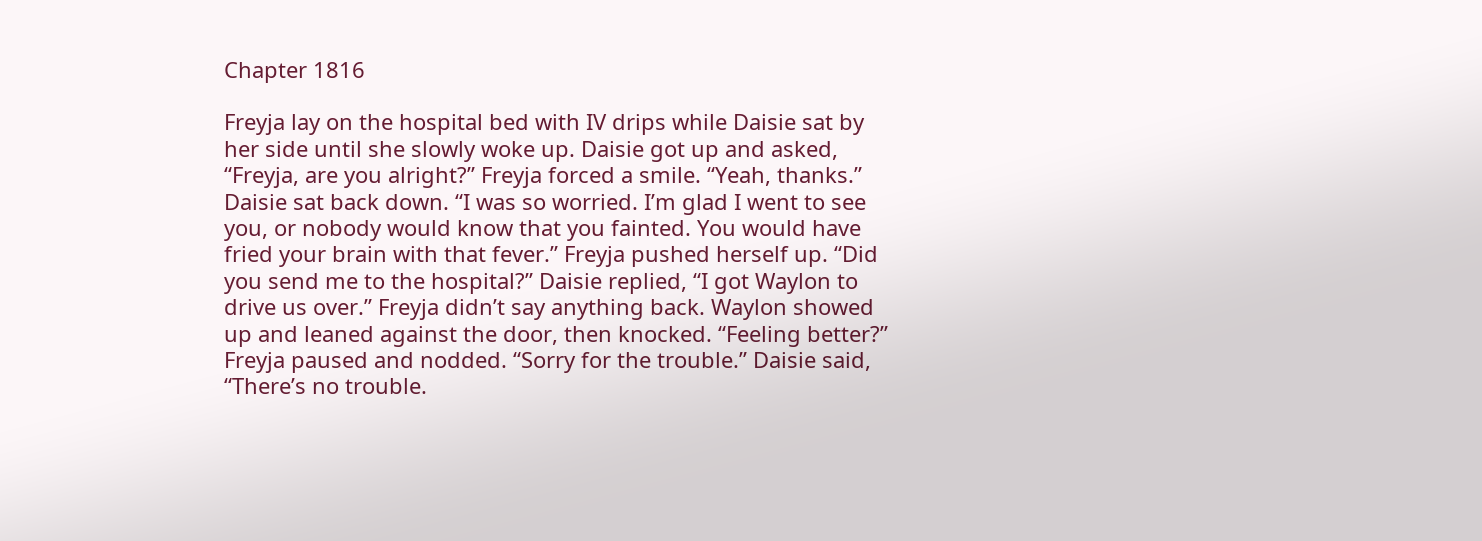Chapter 1816

Freyja lay on the hospital bed with IV drips while Daisie sat by her side until she slowly woke up. Daisie got up and asked, “Freyja, are you alright?” Freyja forced a smile. “Yeah, thanks.” Daisie sat back down. “I was so worried. I’m glad I went to see you, or nobody would know that you fainted. You would have fried your brain with that fever.” Freyja pushed herself up. “Did you send me to the hospital?” Daisie replied, “I got Waylon to drive us over.” Freyja didn’t say anything back. Waylon showed up and leaned against the door, then knocked. “Feeling better?” Freyja paused and nodded. “Sorry for the trouble.” Daisie said, “There’s no trouble.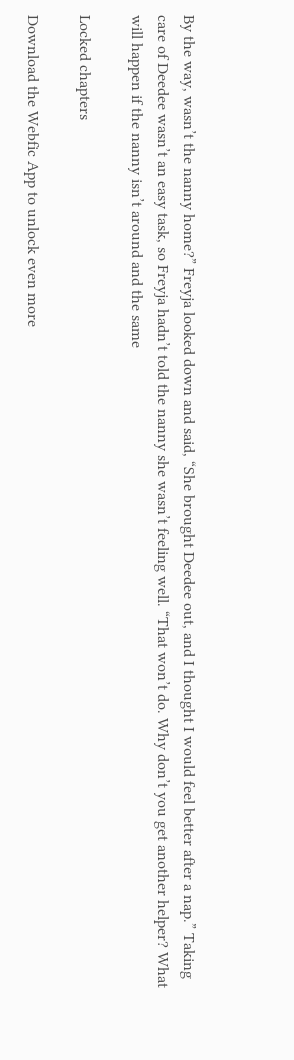By the way, wasn’t the nanny home?” Freyja looked down and said, “She brought Deedee out, and I thought I would feel better after a nap.” Taking care of Deedee wasn’t an easy task, so Freyja hadn’t told the nanny she wasn’t feeling well. “That won’t do. Why don’t you get another helper? What will happen if the nanny isn’t around and the same

Locked chapters

Download the Webfic App to unlock even more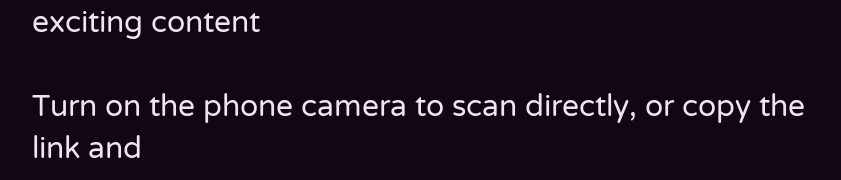exciting content

Turn on the phone camera to scan directly, or copy the link and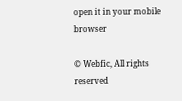open it in your mobile browser

© Webfic, All rights reserved